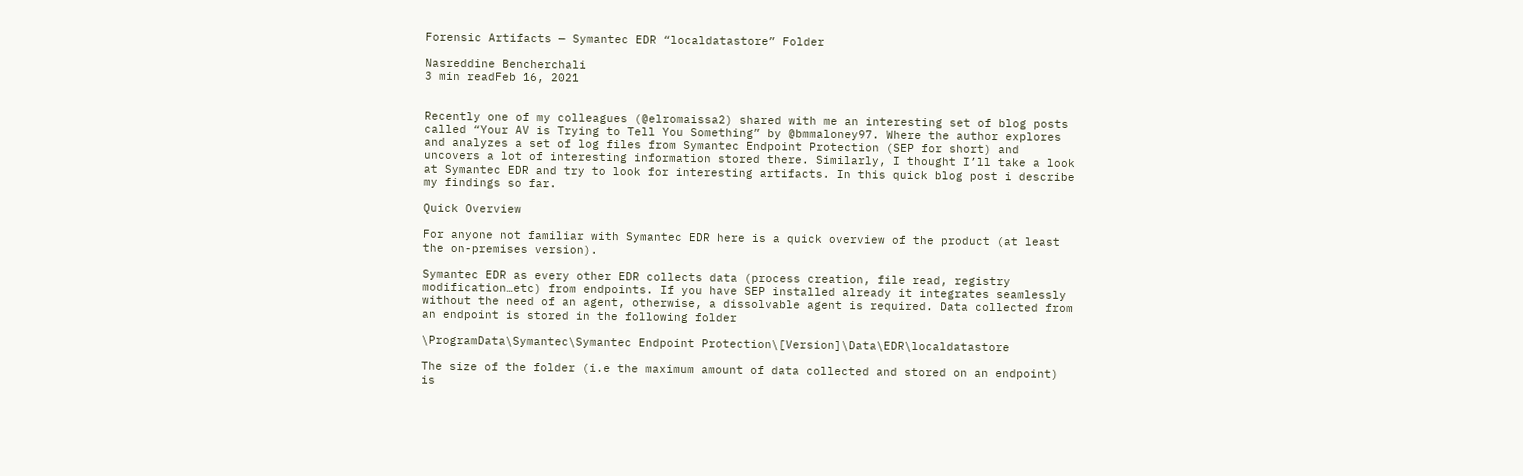Forensic Artifacts — Symantec EDR “localdatastore” Folder

Nasreddine Bencherchali
3 min readFeb 16, 2021


Recently one of my colleagues (@elromaissa2) shared with me an interesting set of blog posts called “Your AV is Trying to Tell You Something” by @bmmaloney97. Where the author explores and analyzes a set of log files from Symantec Endpoint Protection (SEP for short) and uncovers a lot of interesting information stored there. Similarly, I thought I’ll take a look at Symantec EDR and try to look for interesting artifacts. In this quick blog post i describe my findings so far.

Quick Overview

For anyone not familiar with Symantec EDR here is a quick overview of the product (at least the on-premises version).

Symantec EDR as every other EDR collects data (process creation, file read, registry modification…etc) from endpoints. If you have SEP installed already it integrates seamlessly without the need of an agent, otherwise, a dissolvable agent is required. Data collected from an endpoint is stored in the following folder

\ProgramData\Symantec\Symantec Endpoint Protection\[Version]\Data\EDR\localdatastore

The size of the folder (i.e the maximum amount of data collected and stored on an endpoint) is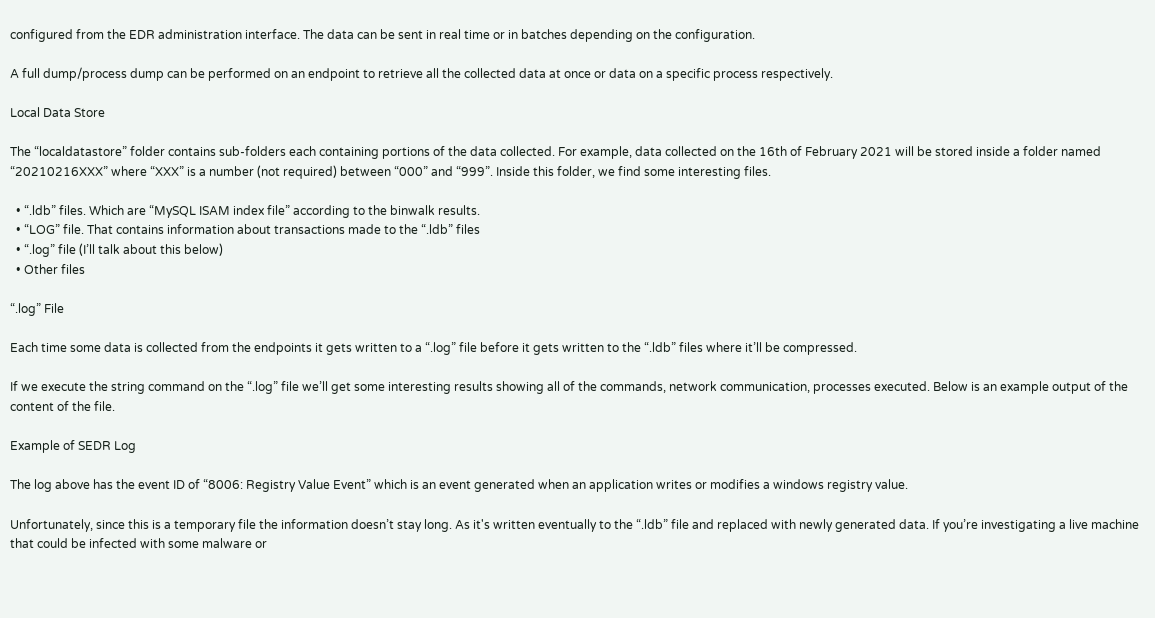configured from the EDR administration interface. The data can be sent in real time or in batches depending on the configuration.

A full dump/process dump can be performed on an endpoint to retrieve all the collected data at once or data on a specific process respectively.

Local Data Store

The “localdatastore” folder contains sub-folders each containing portions of the data collected. For example, data collected on the 16th of February 2021 will be stored inside a folder named “20210216XXX” where “XXX” is a number (not required) between “000” and “999”. Inside this folder, we find some interesting files.

  • “.ldb” files. Which are “MySQL ISAM index file” according to the binwalk results.
  • “LOG” file. That contains information about transactions made to the “.ldb” files
  • “.log” file (I’ll talk about this below)
  • Other files

“.log” File

Each time some data is collected from the endpoints it gets written to a “.log” file before it gets written to the “.ldb” files where it’ll be compressed.

If we execute the string command on the “.log” file we’ll get some interesting results showing all of the commands, network communication, processes executed. Below is an example output of the content of the file.

Example of SEDR Log

The log above has the event ID of “8006: Registry Value Event” which is an event generated when an application writes or modifies a windows registry value.

Unfortunately, since this is a temporary file the information doesn’t stay long. As it's written eventually to the “.ldb” file and replaced with newly generated data. If you’re investigating a live machine that could be infected with some malware or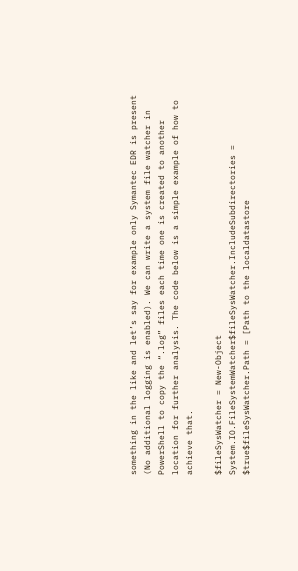something in the like and let’s say for example only Symantec EDR is present (No additional logging is enabled). We can write a system file watcher in PowerShell to copy the “.log” files each time one is created to another location for further analysis. The code below is a simple example of how to achieve that.

$fileSysWatcher = New-Object System.IO.FileSystemWatcher$fileSysWatcher.IncludeSubdirectories = $true$fileSysWatcher.Path = [Path to the localdatastore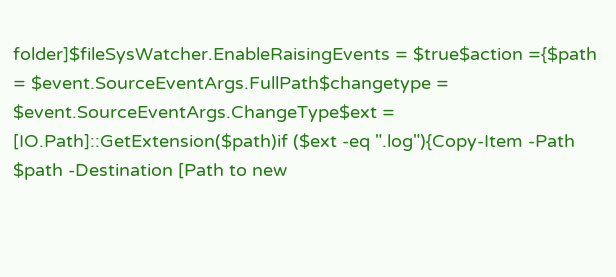folder]$fileSysWatcher.EnableRaisingEvents = $true$action ={$path = $event.SourceEventArgs.FullPath$changetype = $event.SourceEventArgs.ChangeType$ext = [IO.Path]::GetExtension($path)if ($ext -eq ".log"){Copy-Item -Path $path -Destination [Path to new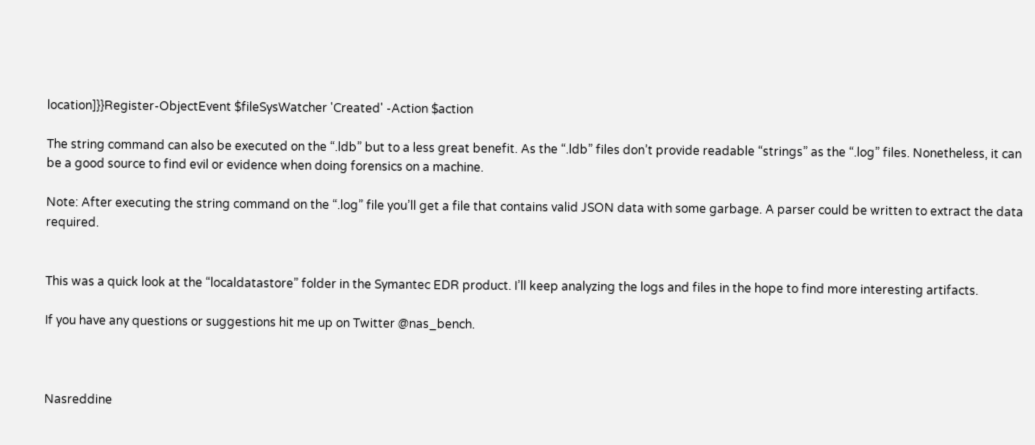location]}}Register-ObjectEvent $fileSysWatcher 'Created' -Action $action

The string command can also be executed on the “.ldb” but to a less great benefit. As the “.ldb” files don’t provide readable “strings” as the “.log” files. Nonetheless, it can be a good source to find evil or evidence when doing forensics on a machine.

Note: After executing the string command on the “.log” file you’ll get a file that contains valid JSON data with some garbage. A parser could be written to extract the data required.


This was a quick look at the “localdatastore” folder in the Symantec EDR product. I’ll keep analyzing the logs and files in the hope to find more interesting artifacts.

If you have any questions or suggestions hit me up on Twitter @nas_bench.



Nasreddine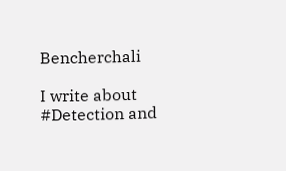Bencherchali

I write about #Detection and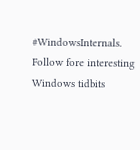#WindowsInternals. Follow fore interesting Windows tidbits